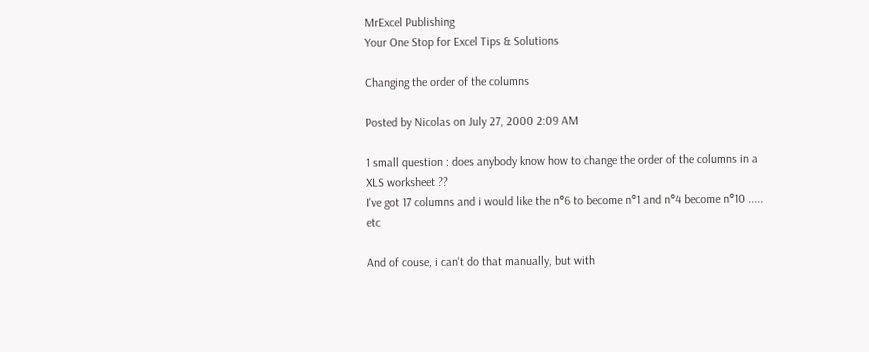MrExcel Publishing
Your One Stop for Excel Tips & Solutions

Changing the order of the columns

Posted by Nicolas on July 27, 2000 2:09 AM

1 small question : does anybody know how to change the order of the columns in a XLS worksheet ??
I've got 17 columns and i would like the n°6 to become n°1 and n°4 become n°10 ..... etc

And of couse, i can't do that manually, but with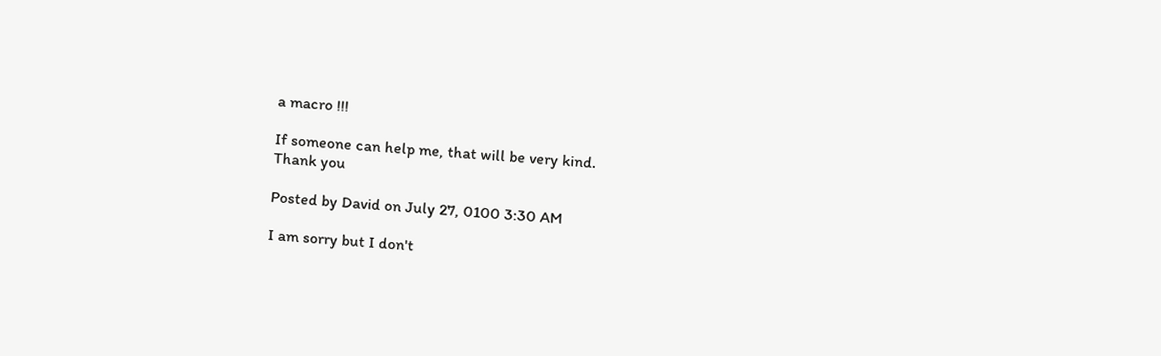a macro !!!

If someone can help me, that will be very kind.
Thank you

Posted by David on July 27, 0100 3:30 AM

I am sorry but I don't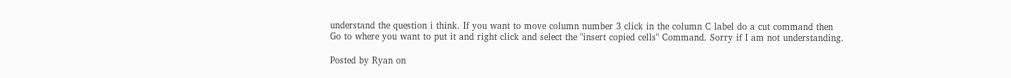understand the question i think. If you want to move column number 3 click in the column C label do a cut command then
Go to where you want to put it and right click and select the "insert copied cells" Command. Sorry if I am not understanding.

Posted by Ryan on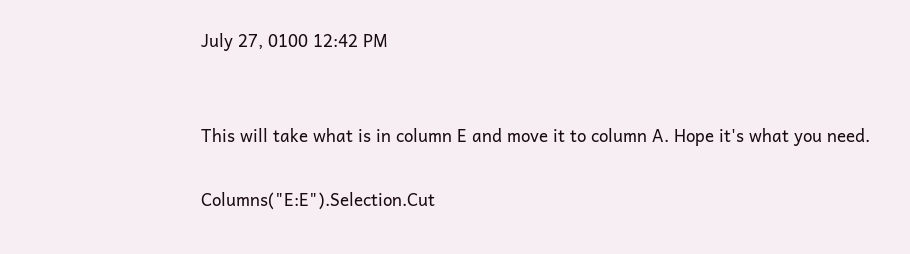July 27, 0100 12:42 PM


This will take what is in column E and move it to column A. Hope it's what you need.

Columns("E:E").Selection.Cut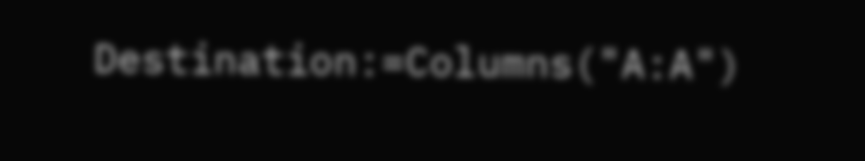Destination:=Columns("A:A")